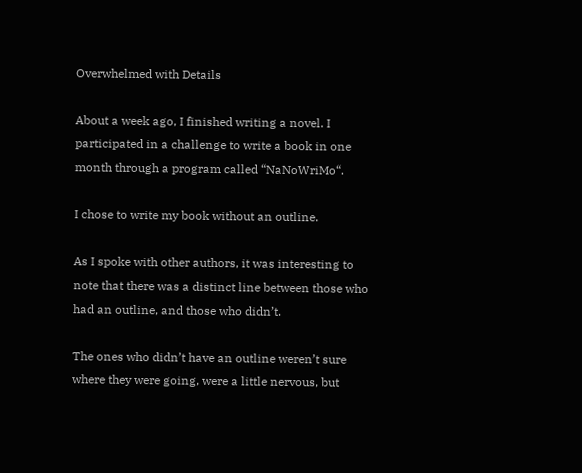Overwhelmed with Details

About a week ago, I finished writing a novel. I participated in a challenge to write a book in one month through a program called “NaNoWriMo“.

I chose to write my book without an outline.

As I spoke with other authors, it was interesting to note that there was a distinct line between those who had an outline, and those who didn’t.

The ones who didn’t have an outline weren’t sure where they were going, were a little nervous, but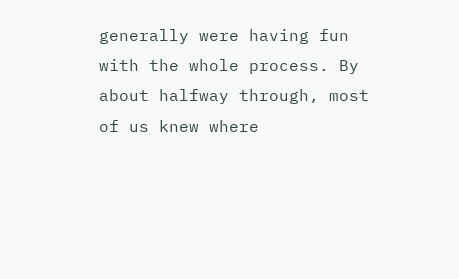generally were having fun with the whole process. By about halfway through, most of us knew where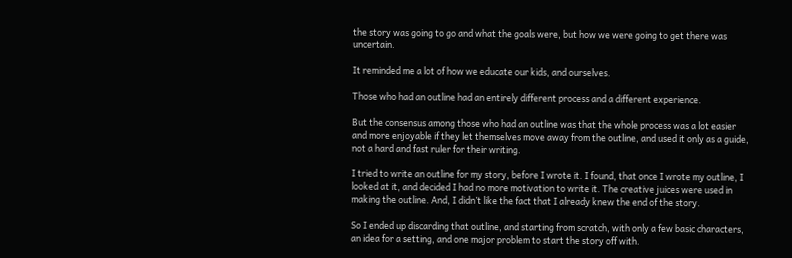the story was going to go and what the goals were, but how we were going to get there was uncertain.

It reminded me a lot of how we educate our kids, and ourselves.

Those who had an outline had an entirely different process and a different experience.

But the consensus among those who had an outline was that the whole process was a lot easier and more enjoyable if they let themselves move away from the outline, and used it only as a guide, not a hard and fast ruler for their writing.

I tried to write an outline for my story, before I wrote it. I found, that once I wrote my outline, I looked at it, and decided I had no more motivation to write it. The creative juices were used in making the outline. And, I didn’t like the fact that I already knew the end of the story.

So I ended up discarding that outline, and starting from scratch, with only a few basic characters, an idea for a setting, and one major problem to start the story off with.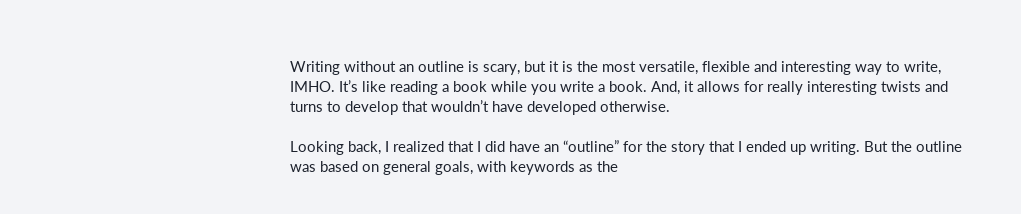Writing without an outline is scary, but it is the most versatile, flexible and interesting way to write, IMHO. It’s like reading a book while you write a book. And, it allows for really interesting twists and turns to develop that wouldn’t have developed otherwise.

Looking back, I realized that I did have an “outline” for the story that I ended up writing. But the outline was based on general goals, with keywords as the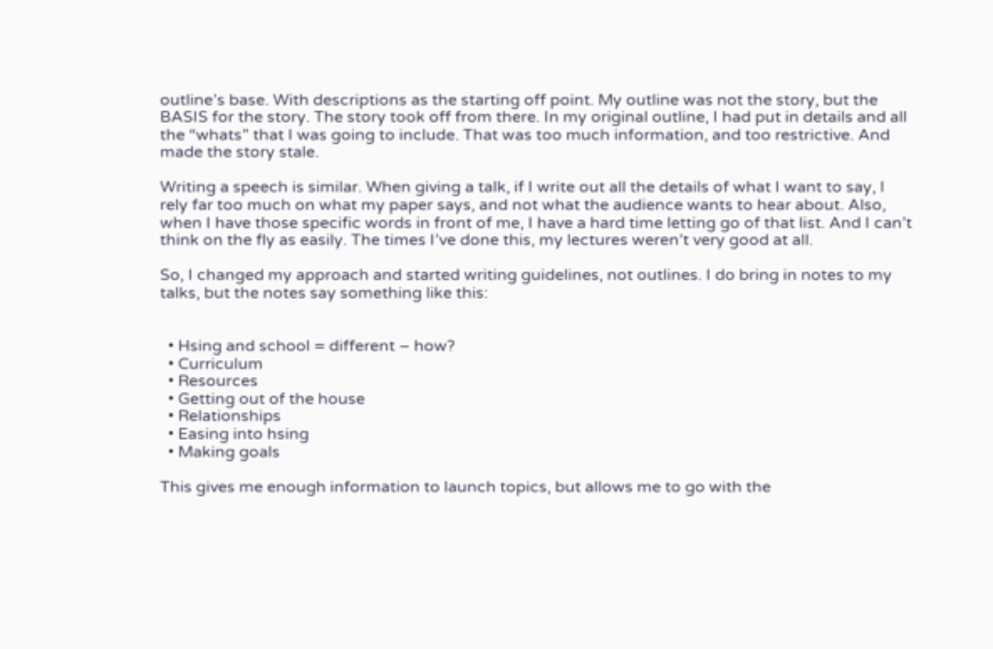outline’s base. With descriptions as the starting off point. My outline was not the story, but the BASIS for the story. The story took off from there. In my original outline, I had put in details and all the “whats” that I was going to include. That was too much information, and too restrictive. And made the story stale.

Writing a speech is similar. When giving a talk, if I write out all the details of what I want to say, I rely far too much on what my paper says, and not what the audience wants to hear about. Also, when I have those specific words in front of me, I have a hard time letting go of that list. And I can’t think on the fly as easily. The times I’ve done this, my lectures weren’t very good at all.

So, I changed my approach and started writing guidelines, not outlines. I do bring in notes to my talks, but the notes say something like this:


  • Hsing and school = different – how?
  • Curriculum
  • Resources
  • Getting out of the house
  • Relationships
  • Easing into hsing
  • Making goals

This gives me enough information to launch topics, but allows me to go with the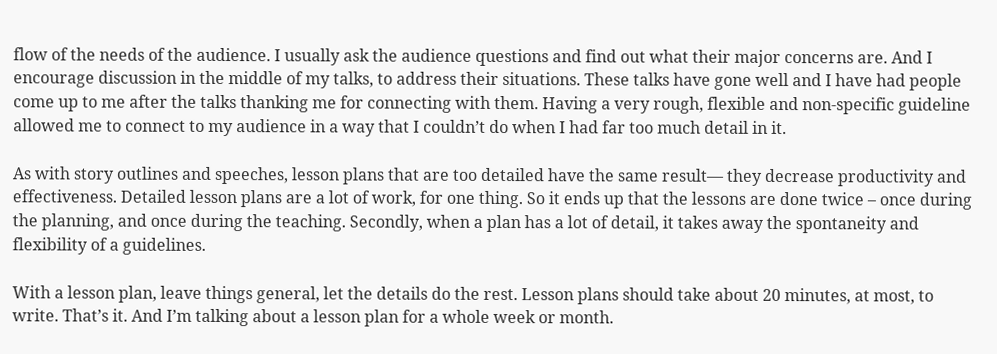flow of the needs of the audience. I usually ask the audience questions and find out what their major concerns are. And I encourage discussion in the middle of my talks, to address their situations. These talks have gone well and I have had people come up to me after the talks thanking me for connecting with them. Having a very rough, flexible and non-specific guideline allowed me to connect to my audience in a way that I couldn’t do when I had far too much detail in it.

As with story outlines and speeches, lesson plans that are too detailed have the same result— they decrease productivity and effectiveness. Detailed lesson plans are a lot of work, for one thing. So it ends up that the lessons are done twice – once during the planning, and once during the teaching. Secondly, when a plan has a lot of detail, it takes away the spontaneity and flexibility of a guidelines.

With a lesson plan, leave things general, let the details do the rest. Lesson plans should take about 20 minutes, at most, to write. That’s it. And I’m talking about a lesson plan for a whole week or month.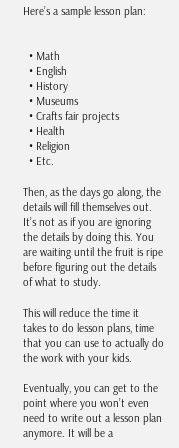Here’s a sample lesson plan:


  • Math
  • English
  • History
  • Museums
  • Crafts fair projects
  • Health
  • Religion
  • Etc.

Then, as the days go along, the details will fill themselves out. It’s not as if you are ignoring the details by doing this. You are waiting until the fruit is ripe before figuring out the details of what to study.

This will reduce the time it takes to do lesson plans, time that you can use to actually do the work with your kids.

Eventually, you can get to the point where you won’t even need to write out a lesson plan anymore. It will be a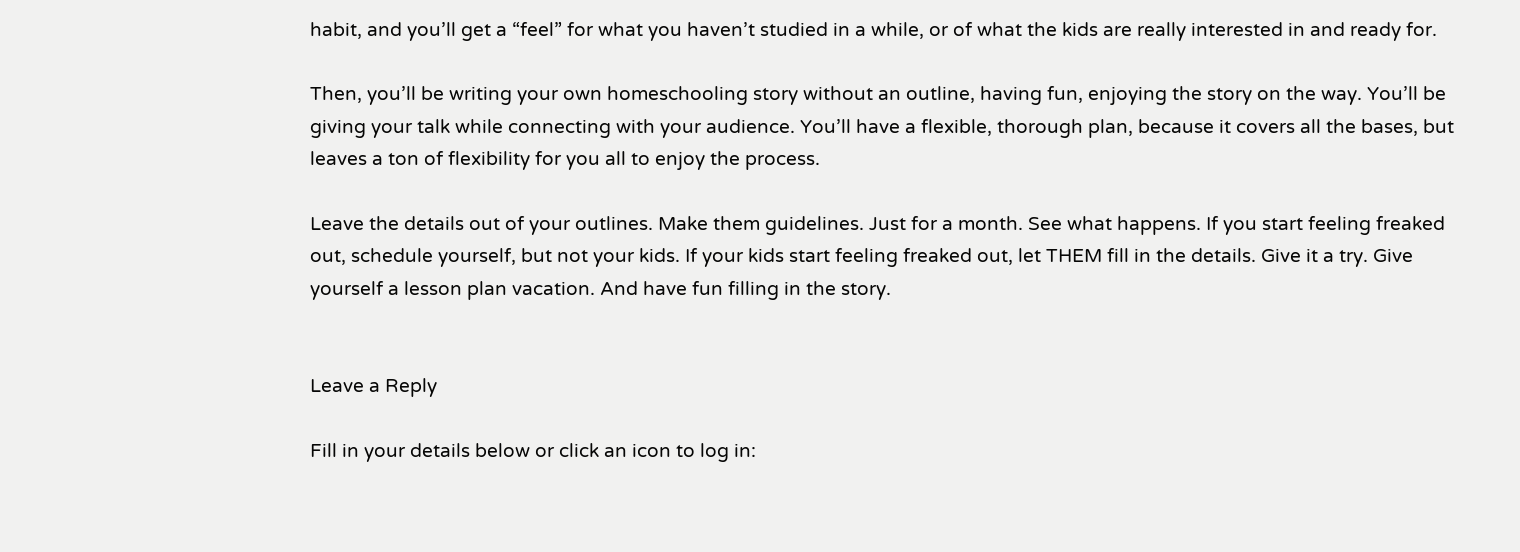habit, and you’ll get a “feel” for what you haven’t studied in a while, or of what the kids are really interested in and ready for.

Then, you’ll be writing your own homeschooling story without an outline, having fun, enjoying the story on the way. You’ll be giving your talk while connecting with your audience. You’ll have a flexible, thorough plan, because it covers all the bases, but leaves a ton of flexibility for you all to enjoy the process.

Leave the details out of your outlines. Make them guidelines. Just for a month. See what happens. If you start feeling freaked out, schedule yourself, but not your kids. If your kids start feeling freaked out, let THEM fill in the details. Give it a try. Give yourself a lesson plan vacation. And have fun filling in the story.


Leave a Reply

Fill in your details below or click an icon to log in: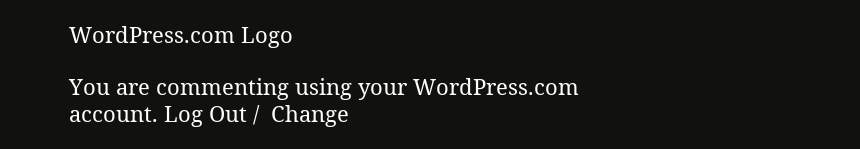WordPress.com Logo

You are commenting using your WordPress.com account. Log Out /  Change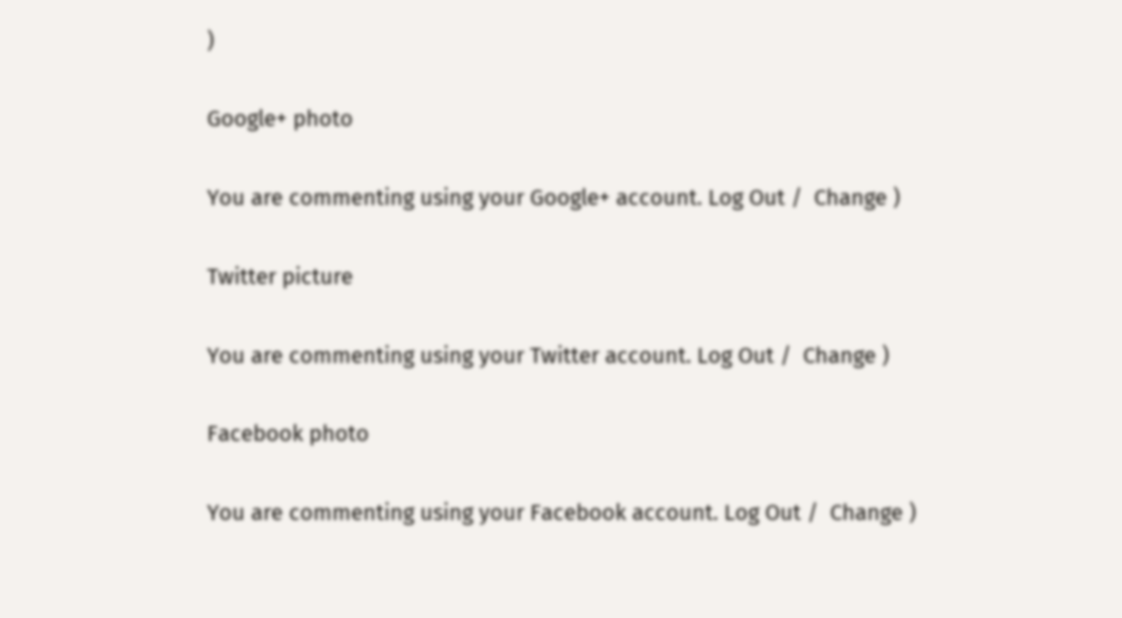)

Google+ photo

You are commenting using your Google+ account. Log Out /  Change )

Twitter picture

You are commenting using your Twitter account. Log Out /  Change )

Facebook photo

You are commenting using your Facebook account. Log Out /  Change )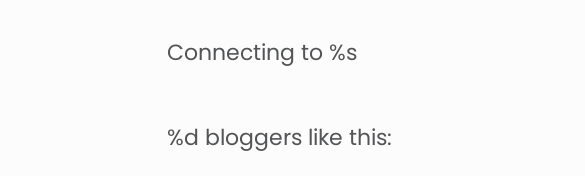Connecting to %s

%d bloggers like this: